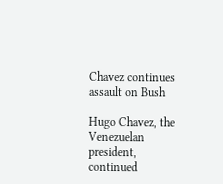Chavez continues assault on Bush

Hugo Chavez, the Venezuelan president, continued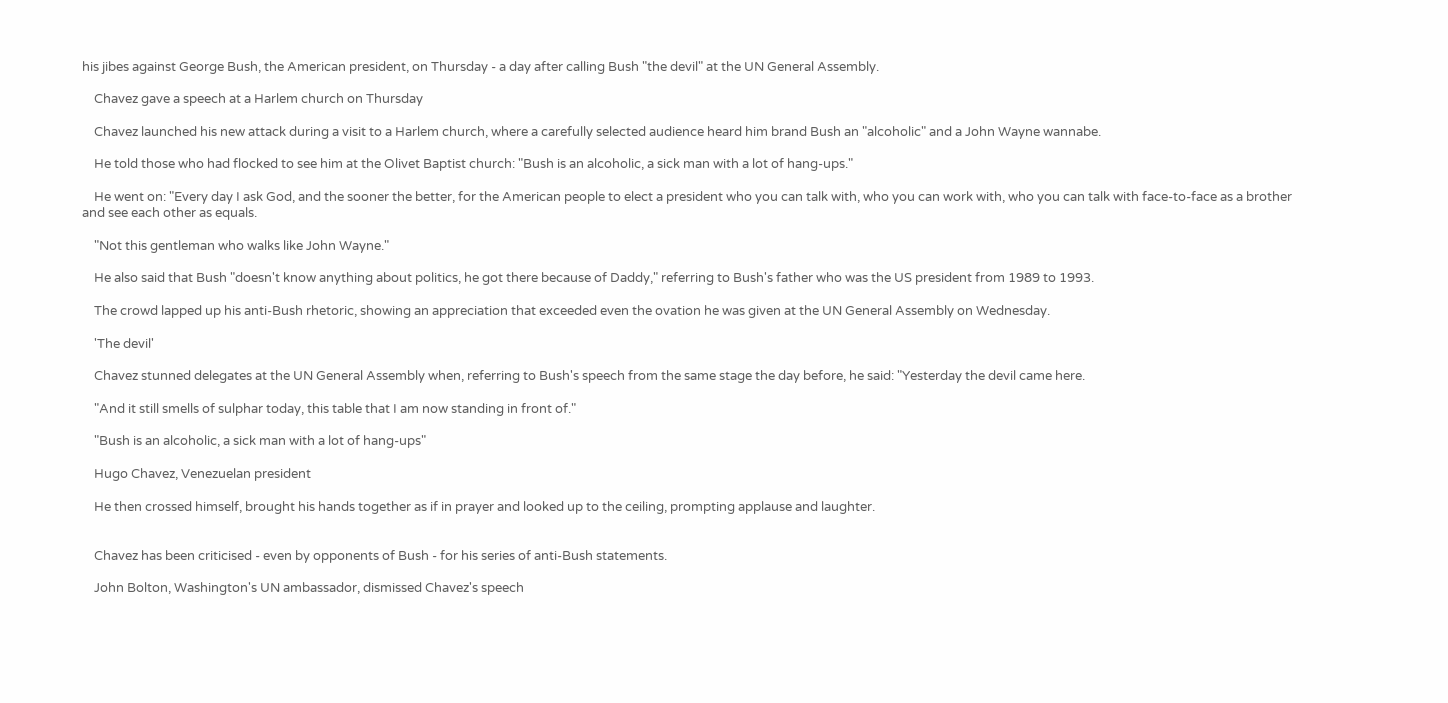his jibes against George Bush, the American president, on Thursday - a day after calling Bush "the devil" at the UN General Assembly.

    Chavez gave a speech at a Harlem church on Thursday

    Chavez launched his new attack during a visit to a Harlem church, where a carefully selected audience heard him brand Bush an "alcoholic" and a John Wayne wannabe.

    He told those who had flocked to see him at the Olivet Baptist church: "Bush is an alcoholic, a sick man with a lot of hang-ups."

    He went on: "Every day I ask God, and the sooner the better, for the American people to elect a president who you can talk with, who you can work with, who you can talk with face-to-face as a brother and see each other as equals.

    "Not this gentleman who walks like John Wayne."

    He also said that Bush "doesn't know anything about politics, he got there because of Daddy," referring to Bush's father who was the US president from 1989 to 1993.

    The crowd lapped up his anti-Bush rhetoric, showing an appreciation that exceeded even the ovation he was given at the UN General Assembly on Wednesday.

    'The devil'

    Chavez stunned delegates at the UN General Assembly when, referring to Bush's speech from the same stage the day before, he said: "Yesterday the devil came here.

    "And it still smells of sulphar today, this table that I am now standing in front of."

    "Bush is an alcoholic, a sick man with a lot of hang-ups"

    Hugo Chavez, Venezuelan president

    He then crossed himself, brought his hands together as if in prayer and looked up to the ceiling, prompting applause and laughter.


    Chavez has been criticised - even by opponents of Bush - for his series of anti-Bush statements.

    John Bolton, Washington's UN ambassador, dismissed Chavez's speech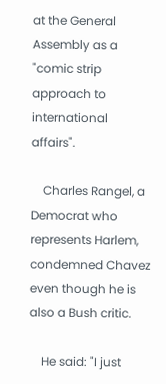at the General Assembly as a "comic strip approach to international affairs".

    Charles Rangel, a Democrat who represents Harlem, condemned Chavez even though he is also a Bush critic.

    He said: "I just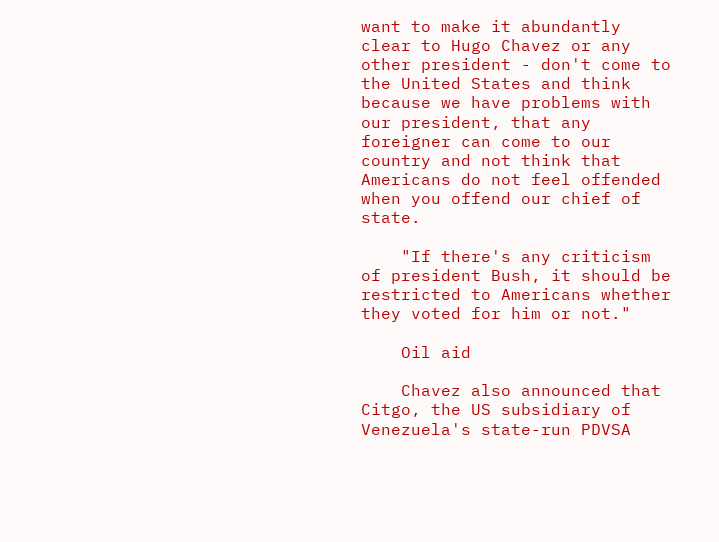want to make it abundantly clear to Hugo Chavez or any other president - don't come to the United States and think because we have problems with our president, that any foreigner can come to our country and not think that Americans do not feel offended when you offend our chief of state.

    "If there's any criticism of president Bush, it should be restricted to Americans whether they voted for him or not."

    Oil aid

    Chavez also announced that Citgo, the US subsidiary of Venezuela's state-run PDVSA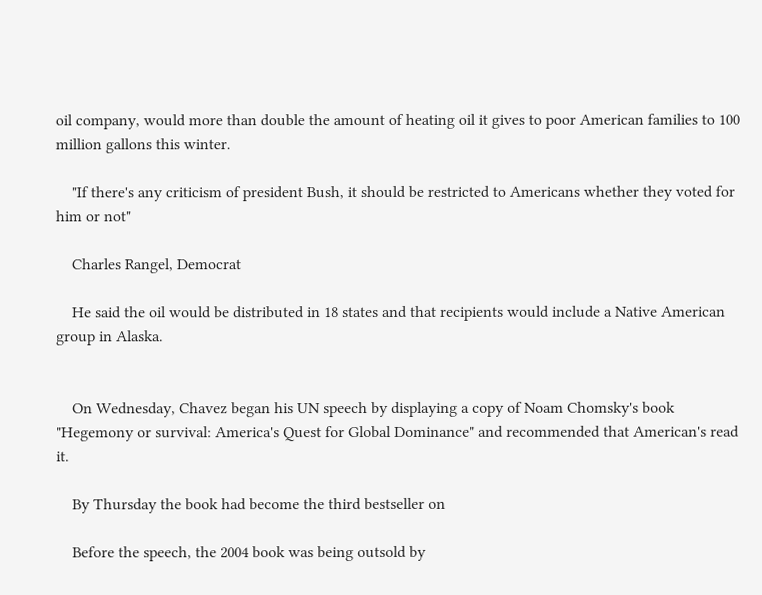oil company, would more than double the amount of heating oil it gives to poor American families to 100 million gallons this winter.

    "If there's any criticism of president Bush, it should be restricted to Americans whether they voted for him or not"

    Charles Rangel, Democrat

    He said the oil would be distributed in 18 states and that recipients would include a Native American group in Alaska.


    On Wednesday, Chavez began his UN speech by displaying a copy of Noam Chomsky's book "Hegemony or survival: America's Quest for Global Dominance" and recommended that American's read it.

    By Thursday the book had become the third bestseller on

    Before the speech, the 2004 book was being outsold by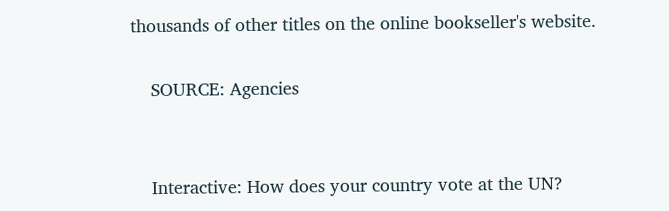thousands of other titles on the online bookseller's website.

    SOURCE: Agencies


    Interactive: How does your country vote at the UN?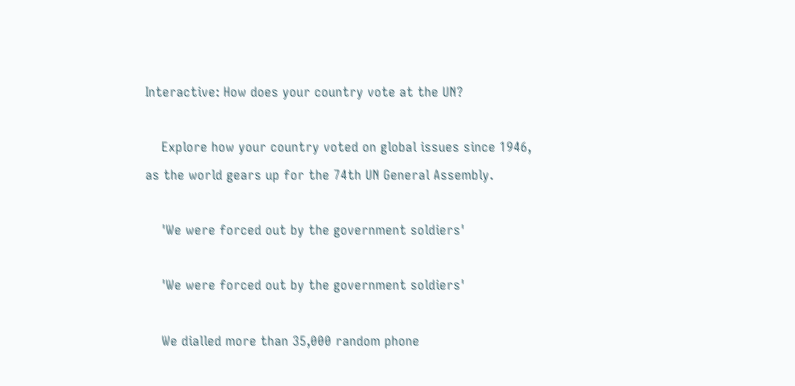Interactive: How does your country vote at the UN?

    Explore how your country voted on global issues since 1946, as the world gears up for the 74th UN General Assembly.

    'We were forced out by the government soldiers'

    'We were forced out by the government soldiers'

    We dialled more than 35,000 random phone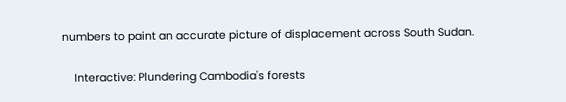numbers to paint an accurate picture of displacement across South Sudan.

    Interactive: Plundering Cambodia's forests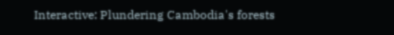Interactive: Plundering Cambodia's forests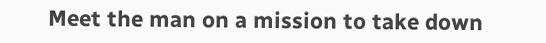Meet the man on a mission to take down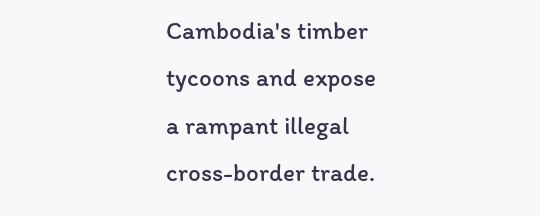Cambodia's timber tycoons and expose a rampant illegal cross-border trade.